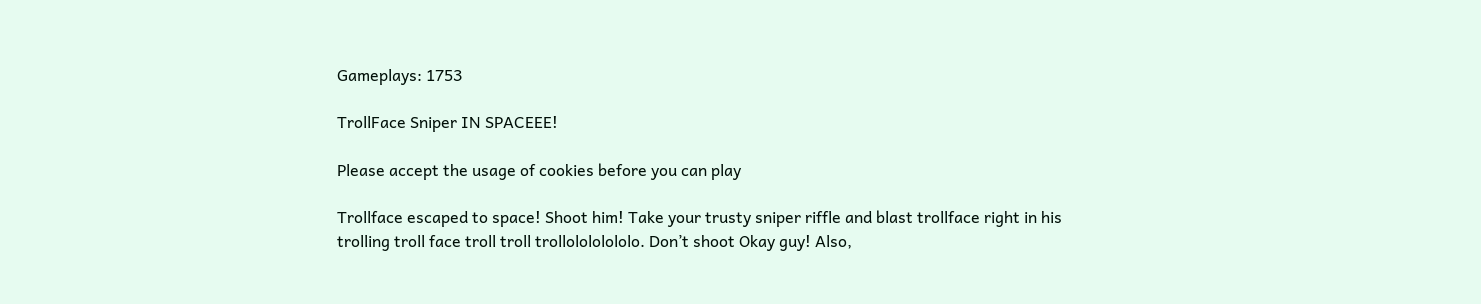Gameplays: 1753

TrollFace Sniper IN SPACEEE!

Please accept the usage of cookies before you can play

Trollface escaped to space! Shoot him! Take your trusty sniper riffle and blast trollface right in his
trolling troll face troll troll trollolololololo. Don’t shoot Okay guy! Also,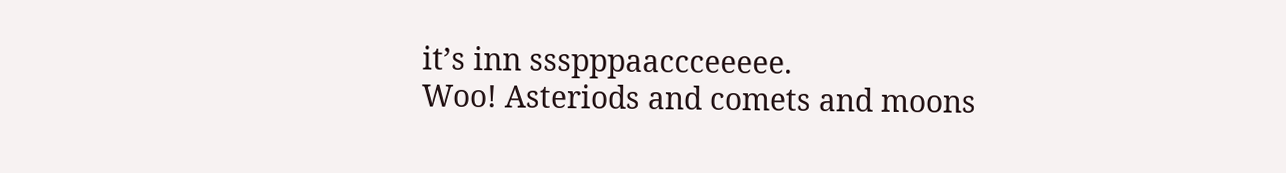it’s inn ssspppaaccceeeee.
Woo! Asteriods and comets and moons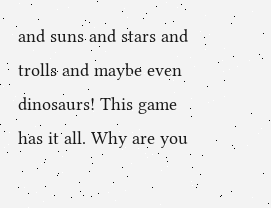and suns and stars and trolls and maybe even dinosaurs! This game
has it all. Why are you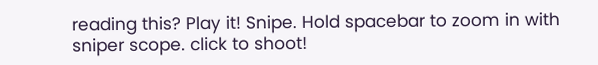reading this? Play it! Snipe. Hold spacebar to zoom in with sniper scope. click to shoot!